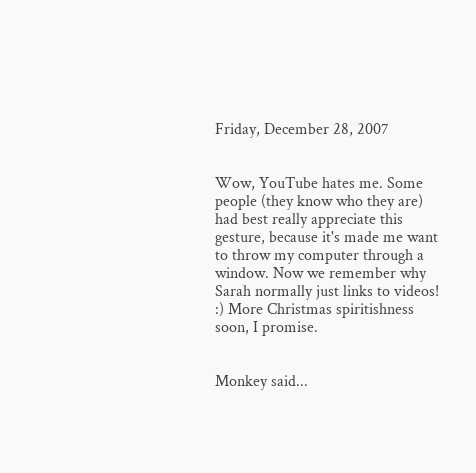Friday, December 28, 2007


Wow, YouTube hates me. Some people (they know who they are) had best really appreciate this gesture, because it's made me want to throw my computer through a window. Now we remember why Sarah normally just links to videos! :) More Christmas spiritishness soon, I promise.


Monkey said...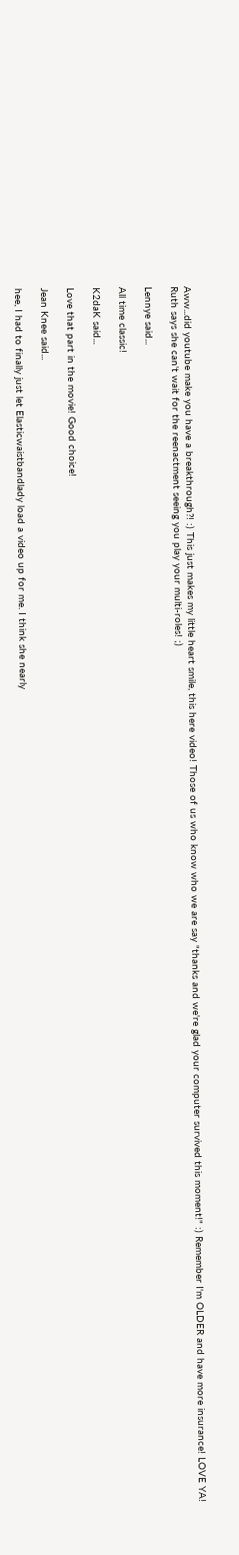Aww...did youtube make you have a breakthrough?! :) This just makes my little heart smile, this here video! Those of us who know who we are say "thanks and we're glad your computer survived this moment!" :) Remember I'm OLDER and have more insurance! LOVE YA!
Ruth says she can't wait for the reenactment seeing you play your multi-roles! ;)

Lennye said...

All time classic!

K2daK said...

Love that part in the movie! Good choice!

Jean Knee said...

hee, I had to finally just let Elasticwaistbandlady load a video up for me. I think she nearly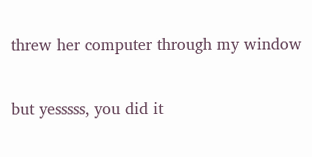threw her computer through my window

but yesssss, you did it